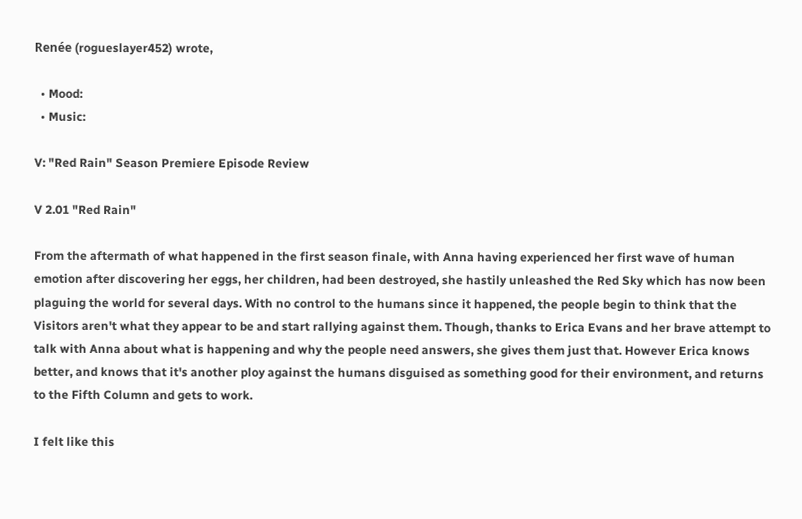Renée (rogueslayer452) wrote,

  • Mood:
  • Music:

V: "Red Rain" Season Premiere Episode Review

V 2.01 "Red Rain"

From the aftermath of what happened in the first season finale, with Anna having experienced her first wave of human emotion after discovering her eggs, her children, had been destroyed, she hastily unleashed the Red Sky which has now been plaguing the world for several days. With no control to the humans since it happened, the people begin to think that the Visitors aren't what they appear to be and start rallying against them. Though, thanks to Erica Evans and her brave attempt to talk with Anna about what is happening and why the people need answers, she gives them just that. However Erica knows better, and knows that it's another ploy against the humans disguised as something good for their environment, and returns to the Fifth Column and gets to work.

I felt like this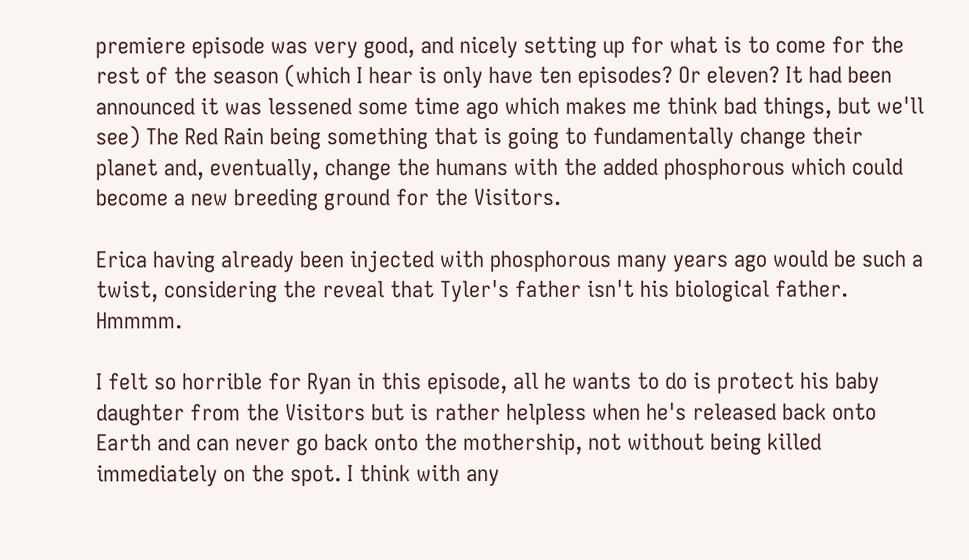premiere episode was very good, and nicely setting up for what is to come for the rest of the season (which I hear is only have ten episodes? Or eleven? It had been announced it was lessened some time ago which makes me think bad things, but we'll see) The Red Rain being something that is going to fundamentally change their planet and, eventually, change the humans with the added phosphorous which could become a new breeding ground for the Visitors.

Erica having already been injected with phosphorous many years ago would be such a twist, considering the reveal that Tyler's father isn't his biological father. Hmmmm.

I felt so horrible for Ryan in this episode, all he wants to do is protect his baby daughter from the Visitors but is rather helpless when he's released back onto Earth and can never go back onto the mothership, not without being killed immediately on the spot. I think with any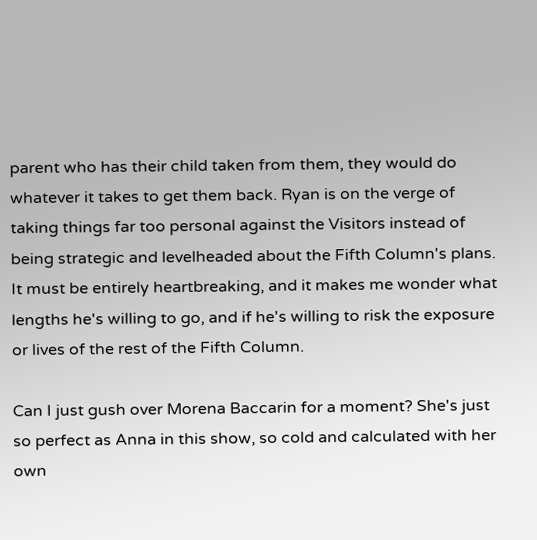parent who has their child taken from them, they would do whatever it takes to get them back. Ryan is on the verge of taking things far too personal against the Visitors instead of being strategic and levelheaded about the Fifth Column's plans. It must be entirely heartbreaking, and it makes me wonder what lengths he's willing to go, and if he's willing to risk the exposure or lives of the rest of the Fifth Column.

Can I just gush over Morena Baccarin for a moment? She's just so perfect as Anna in this show, so cold and calculated with her own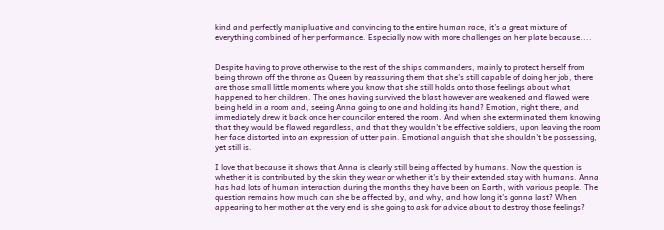kind and perfectly manipluative and convincing to the entire human race, it's a great mixture of everything combined of her performance. Especially now with more challenges on her plate because....


Despite having to prove otherwise to the rest of the ships commanders, mainly to protect herself from being thrown off the throne as Queen by reassuring them that she's still capable of doing her job, there are those small little moments where you know that she still holds onto those feelings about what happened to her children. The ones having survived the blast however are weakened and flawed were being held in a room and, seeing Anna going to one and holding its hand? Emotion, right there, and immediately drew it back once her councilor entered the room. And when she exterminated them knowing that they would be flawed regardless, and that they wouldn't be effective soldiers, upon leaving the room her face distorted into an expression of utter pain. Emotional anguish that she shouldn't be possessing, yet still is.

I love that because it shows that Anna is clearly still being affected by humans. Now the question is whether it is contributed by the skin they wear or whether it's by their extended stay with humans. Anna has had lots of human interaction during the months they have been on Earth, with various people. The question remains how much can she be affected by, and why, and how long it's gonna last? When appearing to her mother at the very end is she going to ask for advice about to destroy those feelings?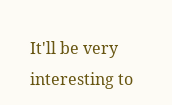It'll be very interesting to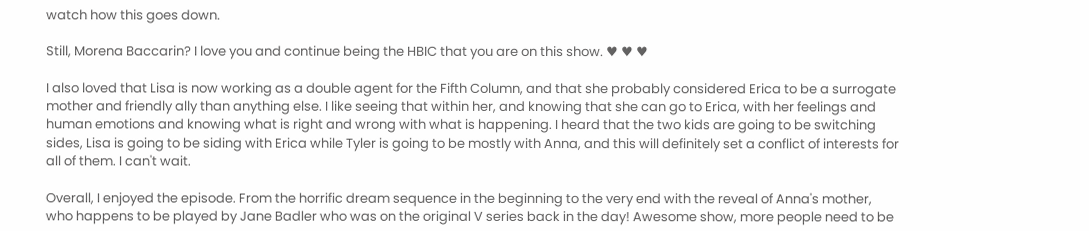watch how this goes down.

Still, Morena Baccarin? I love you and continue being the HBIC that you are on this show. ♥ ♥ ♥

I also loved that Lisa is now working as a double agent for the Fifth Column, and that she probably considered Erica to be a surrogate mother and friendly ally than anything else. I like seeing that within her, and knowing that she can go to Erica, with her feelings and human emotions and knowing what is right and wrong with what is happening. I heard that the two kids are going to be switching sides, Lisa is going to be siding with Erica while Tyler is going to be mostly with Anna, and this will definitely set a conflict of interests for all of them. I can't wait.

Overall, I enjoyed the episode. From the horrific dream sequence in the beginning to the very end with the reveal of Anna's mother, who happens to be played by Jane Badler who was on the original V series back in the day! Awesome show, more people need to be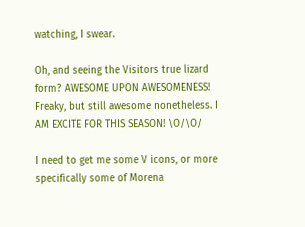watching, I swear.

Oh, and seeing the Visitors true lizard form? AWESOME UPON AWESOMENESS! Freaky, but still awesome nonetheless. I AM EXCITE FOR THIS SEASON! \O/\O/

I need to get me some V icons, or more specifically some of Morena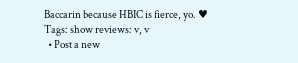Baccarin because HBIC is fierce, yo. ♥
Tags: show reviews: v, v
  • Post a new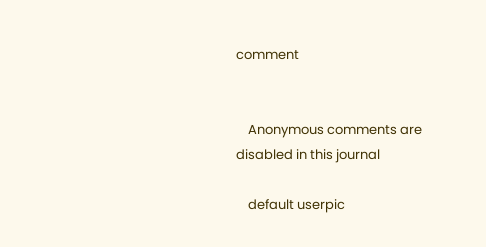comment


    Anonymous comments are disabled in this journal

    default userpic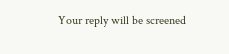Your reply will be screened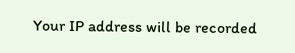Your IP address will be recorded